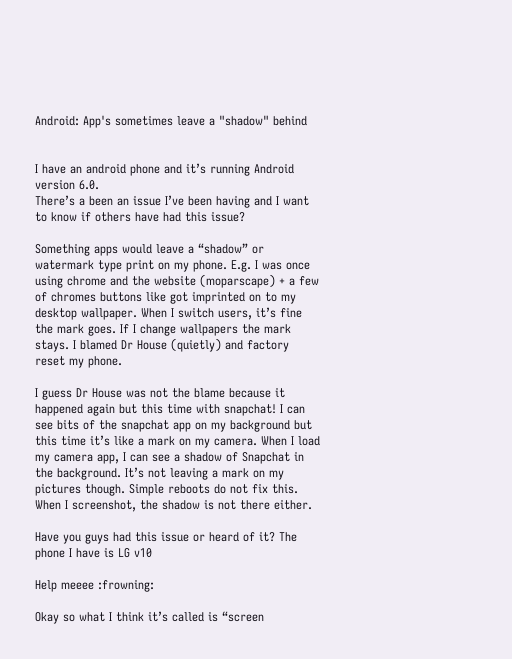Android: App's sometimes leave a "shadow" behind


I have an android phone and it’s running Android version 6.0.
There’s a been an issue I’ve been having and I want to know if others have had this issue?

Something apps would leave a “shadow” or watermark type print on my phone. E.g. I was once using chrome and the website (moparscape) + a few of chromes buttons like got imprinted on to my desktop wallpaper. When I switch users, it’s fine the mark goes. If I change wallpapers the mark stays. I blamed Dr House (quietly) and factory reset my phone.

I guess Dr House was not the blame because it happened again but this time with snapchat! I can see bits of the snapchat app on my background but this time it’s like a mark on my camera. When I load my camera app, I can see a shadow of Snapchat in the background. It’s not leaving a mark on my pictures though. Simple reboots do not fix this. When I screenshot, the shadow is not there either.

Have you guys had this issue or heard of it? The phone I have is LG v10

Help meeee :frowning:

Okay so what I think it’s called is “screen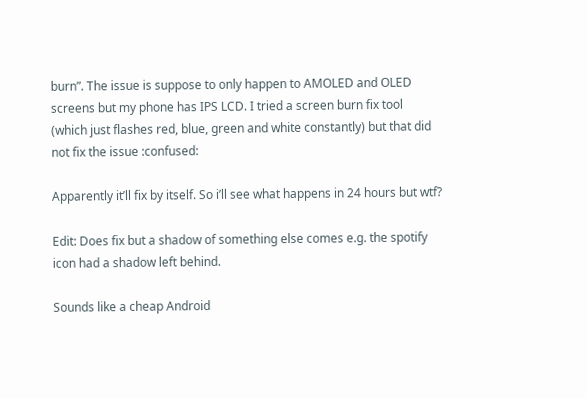burn”. The issue is suppose to only happen to AMOLED and OLED screens but my phone has IPS LCD. I tried a screen burn fix tool (which just flashes red, blue, green and white constantly) but that did not fix the issue :confused:

Apparently it’ll fix by itself. So i’ll see what happens in 24 hours but wtf?

Edit: Does fix but a shadow of something else comes e.g. the spotify icon had a shadow left behind.

Sounds like a cheap Android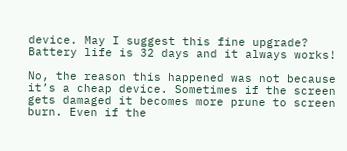device. May I suggest this fine upgrade? Battery life is 32 days and it always works!

No, the reason this happened was not because it’s a cheap device. Sometimes if the screen gets damaged it becomes more prune to screen burn. Even if the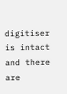digitiser is intact and there are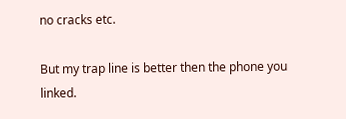no cracks etc.

But my trap line is better then the phone you linked.